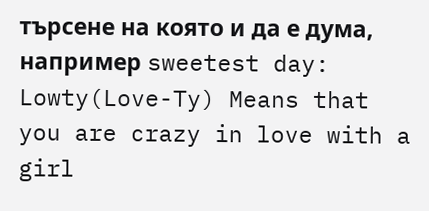търсене на която и да е дума, например sweetest day:
Lowty(Love-Ty) Means that you are crazy in love with a girl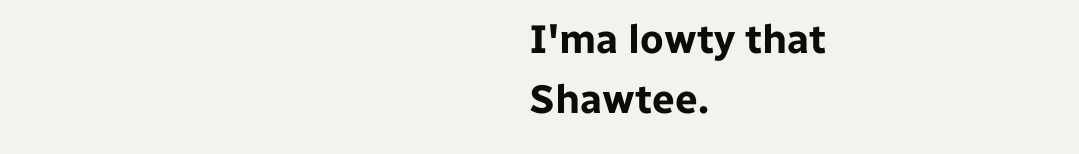I'ma lowty that Shawtee.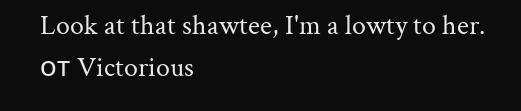Look at that shawtee, I'm a lowty to her.
от Victorious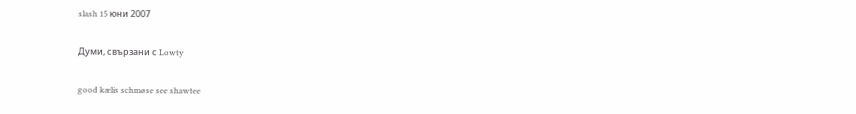slash 15 юни 2007

Думи, свързани с Lowty

good kælis schmøse see shawtee